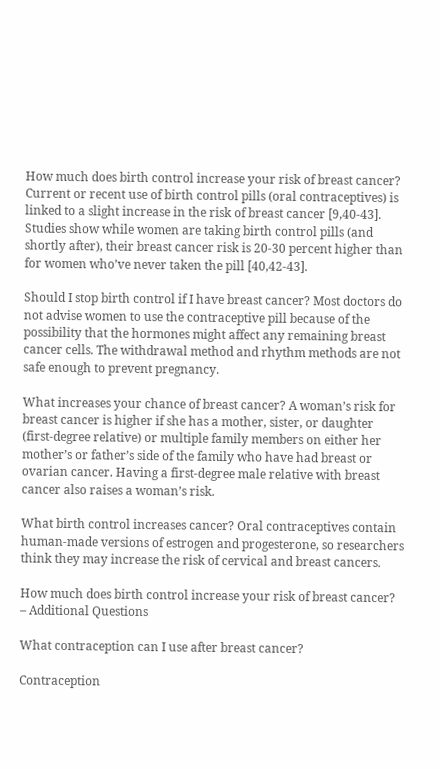How much does birth control increase your risk of breast cancer? Current or recent use of birth control pills (oral contraceptives) is linked to a slight increase in the risk of breast cancer [9,40-43]. Studies show while women are taking birth control pills (and shortly after), their breast cancer risk is 20-30 percent higher than for women who’ve never taken the pill [40,42-43].

Should I stop birth control if I have breast cancer? Most doctors do not advise women to use the contraceptive pill because of the possibility that the hormones might affect any remaining breast cancer cells. The withdrawal method and rhythm methods are not safe enough to prevent pregnancy.

What increases your chance of breast cancer? A woman’s risk for breast cancer is higher if she has a mother, sister, or daughter (first-degree relative) or multiple family members on either her mother’s or father’s side of the family who have had breast or ovarian cancer. Having a first-degree male relative with breast cancer also raises a woman’s risk.

What birth control increases cancer? Oral contraceptives contain human-made versions of estrogen and progesterone, so researchers think they may increase the risk of cervical and breast cancers.

How much does birth control increase your risk of breast cancer? – Additional Questions

What contraception can I use after breast cancer?

Contraception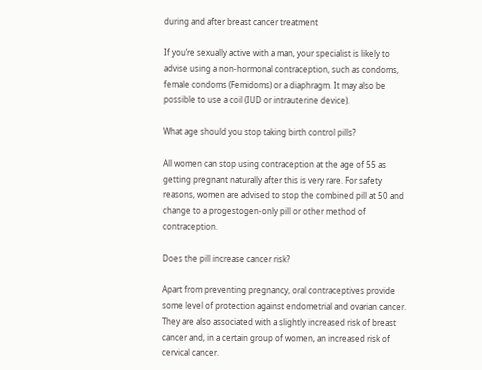during and after breast cancer treatment

If you’re sexually active with a man, your specialist is likely to advise using a non-hormonal contraception, such as condoms, female condoms (Femidoms) or a diaphragm. It may also be possible to use a coil (IUD or intrauterine device).

What age should you stop taking birth control pills?

All women can stop using contraception at the age of 55 as getting pregnant naturally after this is very rare. For safety reasons, women are advised to stop the combined pill at 50 and change to a progestogen-only pill or other method of contraception.

Does the pill increase cancer risk?

Apart from preventing pregnancy, oral contraceptives provide some level of protection against endometrial and ovarian cancer. They are also associated with a slightly increased risk of breast cancer and, in a certain group of women, an increased risk of cervical cancer.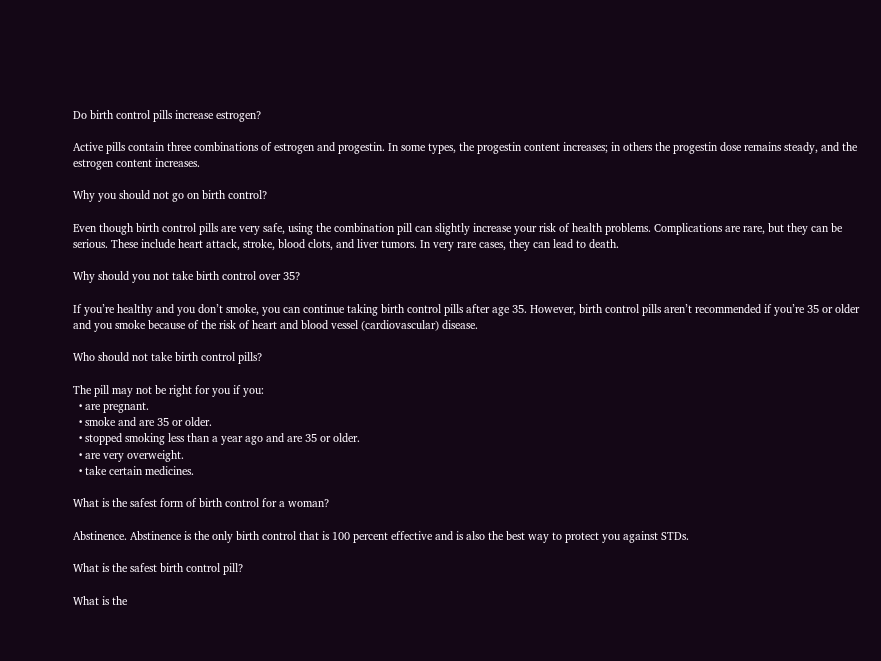Do birth control pills increase estrogen?

Active pills contain three combinations of estrogen and progestin. In some types, the progestin content increases; in others the progestin dose remains steady, and the estrogen content increases.

Why you should not go on birth control?

Even though birth control pills are very safe, using the combination pill can slightly increase your risk of health problems. Complications are rare, but they can be serious. These include heart attack, stroke, blood clots, and liver tumors. In very rare cases, they can lead to death.

Why should you not take birth control over 35?

If you’re healthy and you don’t smoke, you can continue taking birth control pills after age 35. However, birth control pills aren’t recommended if you’re 35 or older and you smoke because of the risk of heart and blood vessel (cardiovascular) disease.

Who should not take birth control pills?

The pill may not be right for you if you:
  • are pregnant.
  • smoke and are 35 or older.
  • stopped smoking less than a year ago and are 35 or older.
  • are very overweight.
  • take certain medicines.

What is the safest form of birth control for a woman?

Abstinence. Abstinence is the only birth control that is 100 percent effective and is also the best way to protect you against STDs.

What is the safest birth control pill?

What is the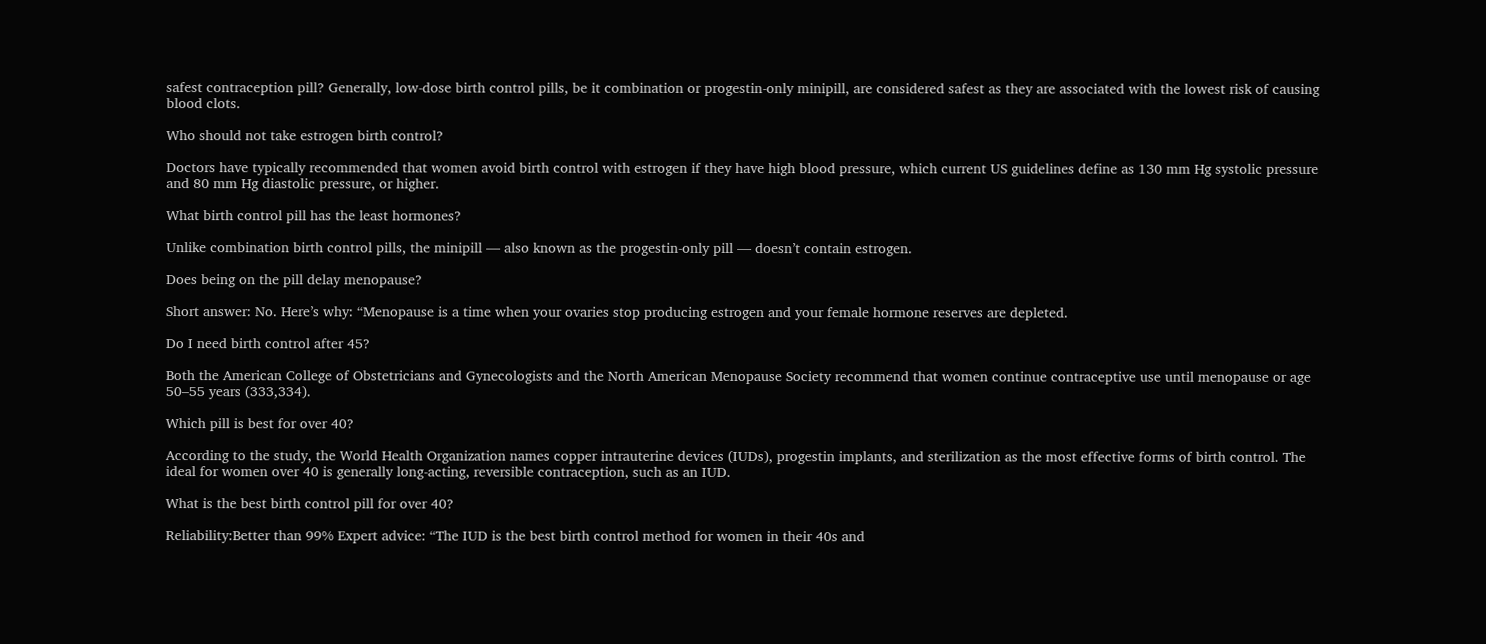safest contraception pill? Generally, low-dose birth control pills, be it combination or progestin-only minipill, are considered safest as they are associated with the lowest risk of causing blood clots.

Who should not take estrogen birth control?

Doctors have typically recommended that women avoid birth control with estrogen if they have high blood pressure, which current US guidelines define as 130 mm Hg systolic pressure and 80 mm Hg diastolic pressure, or higher.

What birth control pill has the least hormones?

Unlike combination birth control pills, the minipill — also known as the progestin-only pill — doesn’t contain estrogen.

Does being on the pill delay menopause?

Short answer: No. Here’s why: “Menopause is a time when your ovaries stop producing estrogen and your female hormone reserves are depleted.

Do I need birth control after 45?

Both the American College of Obstetricians and Gynecologists and the North American Menopause Society recommend that women continue contraceptive use until menopause or age 50–55 years (333,334).

Which pill is best for over 40?

According to the study, the World Health Organization names copper intrauterine devices (IUDs), progestin implants, and sterilization as the most effective forms of birth control. The ideal for women over 40 is generally long-acting, reversible contraception, such as an IUD.

What is the best birth control pill for over 40?

Reliability:Better than 99% Expert advice: “The IUD is the best birth control method for women in their 40s and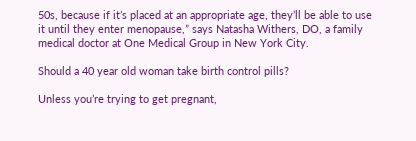50s, because if it’s placed at an appropriate age, they’ll be able to use it until they enter menopause,” says Natasha Withers, DO, a family medical doctor at One Medical Group in New York City.

Should a 40 year old woman take birth control pills?

Unless you’re trying to get pregnant,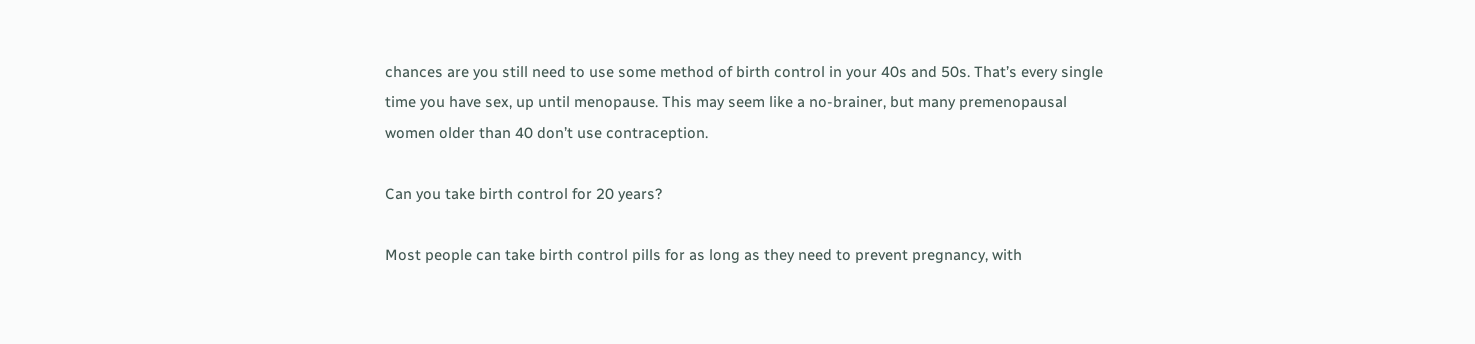chances are you still need to use some method of birth control in your 40s and 50s. That’s every single time you have sex, up until menopause. This may seem like a no-brainer, but many premenopausal women older than 40 don’t use contraception.

Can you take birth control for 20 years?

Most people can take birth control pills for as long as they need to prevent pregnancy, with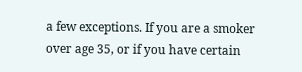a few exceptions. If you are a smoker over age 35, or if you have certain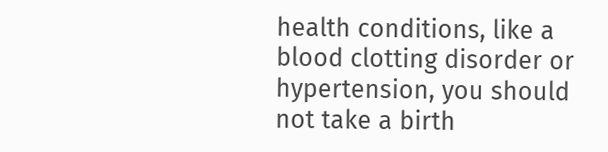health conditions, like a blood clotting disorder or hypertension, you should not take a birth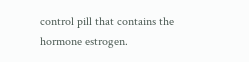control pill that contains the hormone estrogen.